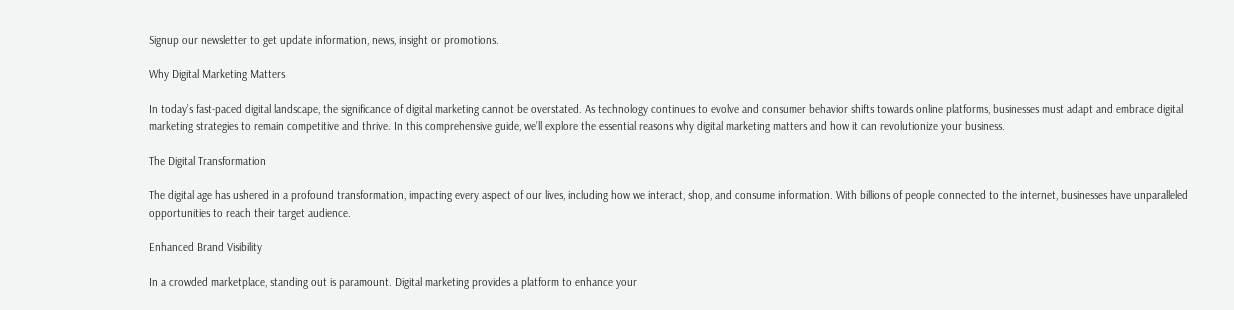Signup our newsletter to get update information, news, insight or promotions.

Why Digital Marketing Matters

In today’s fast-paced digital landscape, the significance of digital marketing cannot be overstated. As technology continues to evolve and consumer behavior shifts towards online platforms, businesses must adapt and embrace digital marketing strategies to remain competitive and thrive. In this comprehensive guide, we’ll explore the essential reasons why digital marketing matters and how it can revolutionize your business.

The Digital Transformation

The digital age has ushered in a profound transformation, impacting every aspect of our lives, including how we interact, shop, and consume information. With billions of people connected to the internet, businesses have unparalleled opportunities to reach their target audience.

Enhanced Brand Visibility

In a crowded marketplace, standing out is paramount. Digital marketing provides a platform to enhance your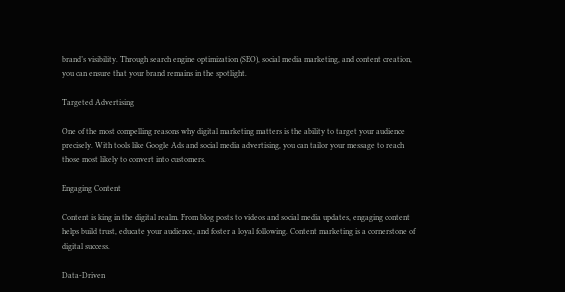brand’s visibility. Through search engine optimization (SEO), social media marketing, and content creation, you can ensure that your brand remains in the spotlight.

Targeted Advertising

One of the most compelling reasons why digital marketing matters is the ability to target your audience precisely. With tools like Google Ads and social media advertising, you can tailor your message to reach those most likely to convert into customers.

Engaging Content

Content is king in the digital realm. From blog posts to videos and social media updates, engaging content helps build trust, educate your audience, and foster a loyal following. Content marketing is a cornerstone of digital success.

Data-Driven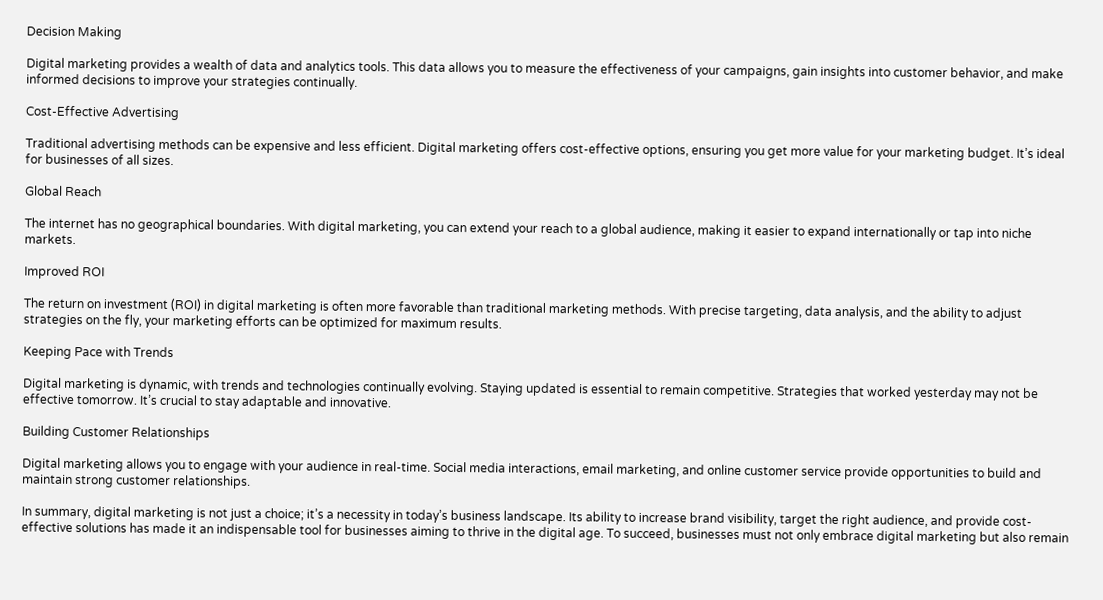Decision Making

Digital marketing provides a wealth of data and analytics tools. This data allows you to measure the effectiveness of your campaigns, gain insights into customer behavior, and make informed decisions to improve your strategies continually.

Cost-Effective Advertising

Traditional advertising methods can be expensive and less efficient. Digital marketing offers cost-effective options, ensuring you get more value for your marketing budget. It’s ideal for businesses of all sizes.

Global Reach

The internet has no geographical boundaries. With digital marketing, you can extend your reach to a global audience, making it easier to expand internationally or tap into niche markets.

Improved ROI

The return on investment (ROI) in digital marketing is often more favorable than traditional marketing methods. With precise targeting, data analysis, and the ability to adjust strategies on the fly, your marketing efforts can be optimized for maximum results.

Keeping Pace with Trends

Digital marketing is dynamic, with trends and technologies continually evolving. Staying updated is essential to remain competitive. Strategies that worked yesterday may not be effective tomorrow. It’s crucial to stay adaptable and innovative.

Building Customer Relationships

Digital marketing allows you to engage with your audience in real-time. Social media interactions, email marketing, and online customer service provide opportunities to build and maintain strong customer relationships.

In summary, digital marketing is not just a choice; it’s a necessity in today’s business landscape. Its ability to increase brand visibility, target the right audience, and provide cost-effective solutions has made it an indispensable tool for businesses aiming to thrive in the digital age. To succeed, businesses must not only embrace digital marketing but also remain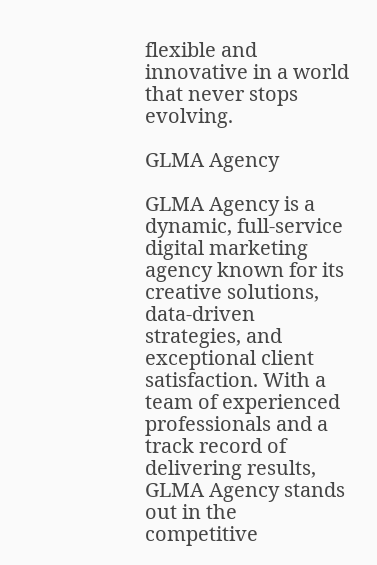flexible and innovative in a world that never stops evolving.

GLMA Agency

GLMA Agency is a dynamic, full-service digital marketing agency known for its creative solutions, data-driven strategies, and exceptional client satisfaction. With a team of experienced professionals and a track record of delivering results, GLMA Agency stands out in the competitive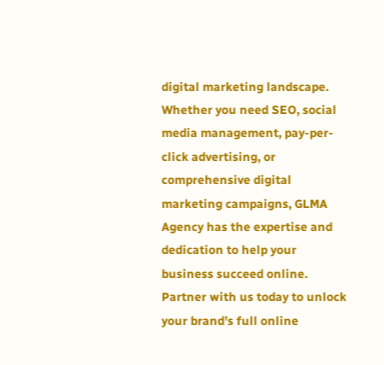digital marketing landscape. Whether you need SEO, social media management, pay-per-click advertising, or comprehensive digital marketing campaigns, GLMA Agency has the expertise and dedication to help your business succeed online. Partner with us today to unlock your brand’s full online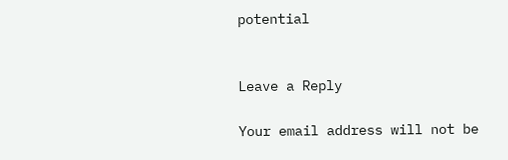potential


Leave a Reply

Your email address will not be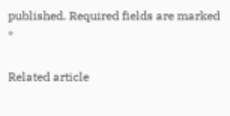published. Required fields are marked *

Related article